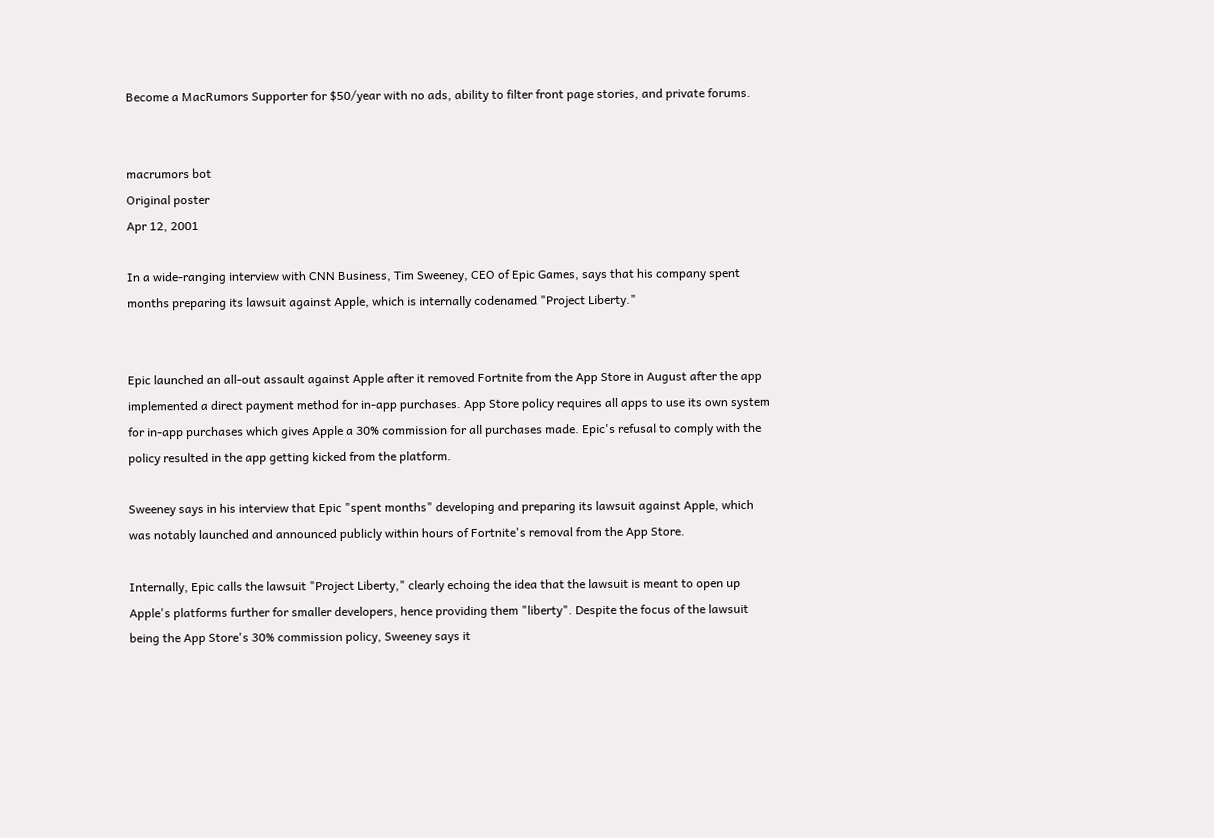Become a MacRumors Supporter for $50/year with no ads, ability to filter front page stories, and private forums.


macrumors bot
Original poster
Apr 12, 2001

In a wide-ranging interview with CNN Business, Tim Sweeney, CEO of Epic Games, says that his company spent months preparing its lawsuit against Apple, which is internally codenamed "Project Liberty."


Epic launched an all-out assault against Apple after it removed Fortnite from the App Store in August after the app implemented a direct payment method for in-app purchases. App Store policy requires all apps to use its own system for in-app purchases which gives Apple a 30% commission for all purchases made. Epic's refusal to comply with the policy resulted in the app getting kicked from the platform.

Sweeney says in his interview that Epic "spent months" developing and preparing its lawsuit against Apple, which was notably launched and announced publicly within hours of Fortnite's removal from the App Store.

Internally, Epic calls the lawsuit "Project Liberty," clearly echoing the idea that the lawsuit is meant to open up Apple's platforms further for smaller developers, hence providing them "liberty". Despite the focus of the lawsuit being the App Store's 30% commission policy, Sweeney says it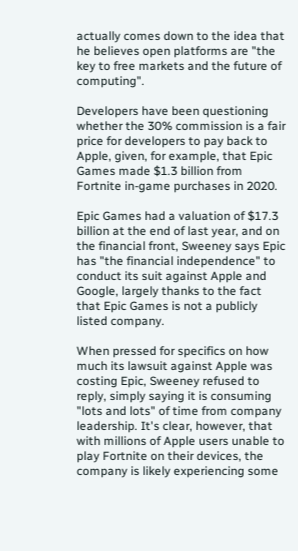actually comes down to the idea that he believes open platforms are "the key to free markets and the future of computing".

Developers have been questioning whether the 30% commission is a fair price for developers to pay back to Apple, given, for example, that Epic Games made $1.3 billion from Fortnite in-game purchases in 2020.

Epic Games had a valuation of $17.3 billion at the end of last year, and on the financial front, Sweeney says Epic has "the financial independence" to conduct its suit against Apple and Google, largely thanks to the fact that Epic Games is not a publicly listed company.

When pressed for specifics on how much its lawsuit against Apple was costing Epic, Sweeney refused to reply, simply saying it is consuming "lots and lots" of time from company leadership. It's clear, however, that with millions of Apple users unable to play Fortnite on their devices, the company is likely experiencing some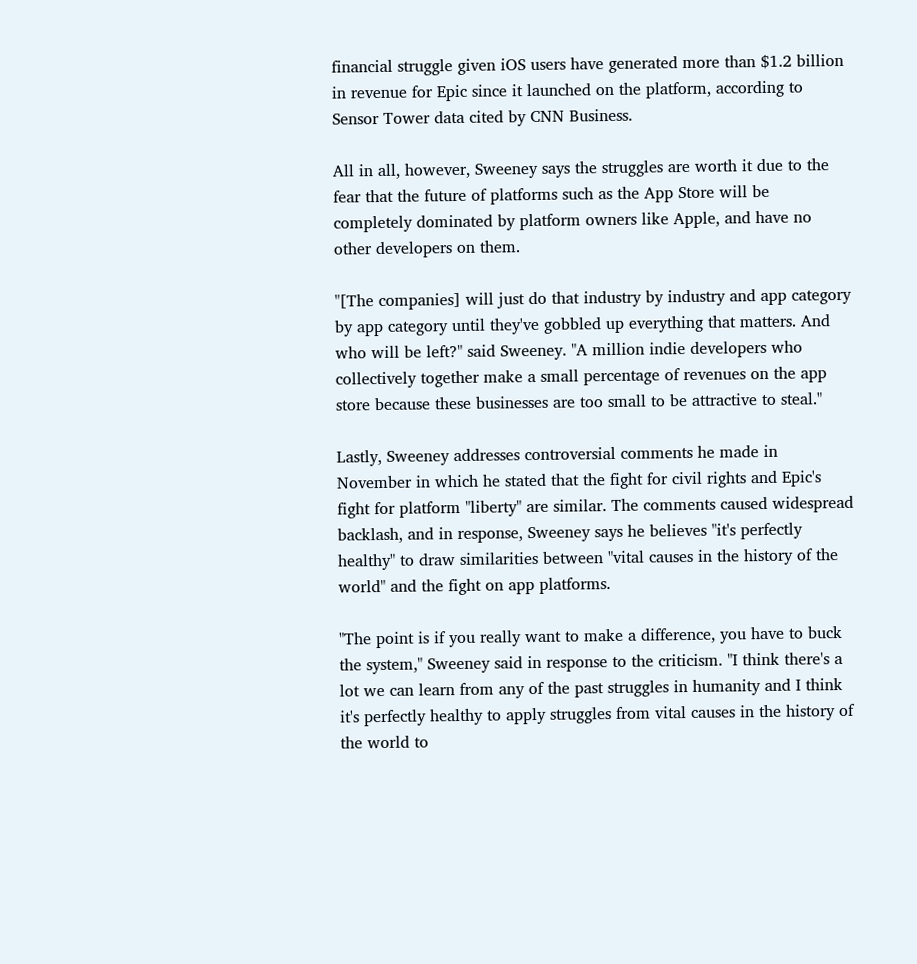financial struggle given iOS users have generated more than $1.2 billion in revenue for Epic since it launched on the platform, according to Sensor Tower data cited by CNN Business.

All in all, however, Sweeney says the struggles are worth it due to the fear that the future of platforms such as the App Store will be completely dominated by platform owners like Apple, and have no other developers on them.

"[The companies] will just do that industry by industry and app category by app category until they've gobbled up everything that matters. And who will be left?" said Sweeney. "A million indie developers who collectively together make a small percentage of revenues on the app store because these businesses are too small to be attractive to steal."

Lastly, Sweeney addresses controversial comments he made in November in which he stated that the fight for civil rights and Epic's fight for platform "liberty" are similar. The comments caused widespread backlash, and in response, Sweeney says he believes "it's perfectly healthy" to draw similarities between "vital causes in the history of the world" and the fight on app platforms.

"The point is if you really want to make a difference, you have to buck the system," Sweeney said in response to the criticism. "I think there's a lot we can learn from any of the past struggles in humanity and I think it's perfectly healthy to apply struggles from vital causes in the history of the world to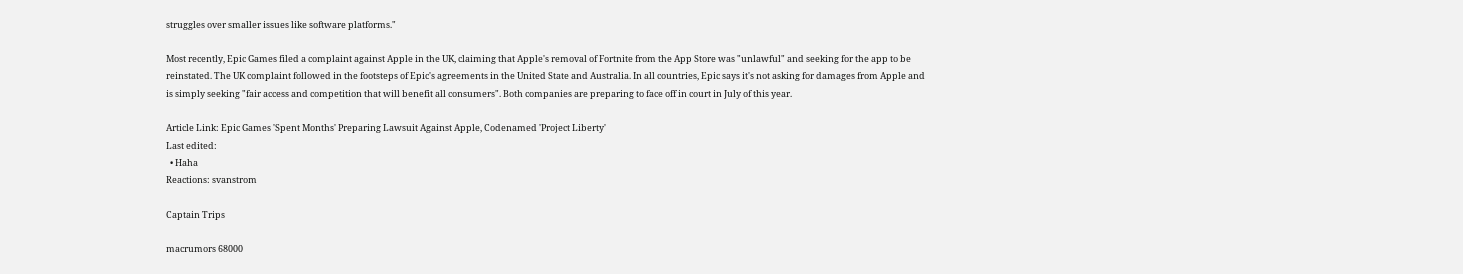struggles over smaller issues like software platforms."

Most recently, Epic Games filed a complaint against Apple in the UK, claiming that Apple's removal of Fortnite from the App Store was "unlawful" and seeking for the app to be reinstated. The UK complaint followed in the footsteps of Epic's agreements in the United State and Australia. In all countries, Epic says it's not asking for damages from Apple and is simply seeking "fair access and competition that will benefit all consumers". Both companies are preparing to face off in court in July of this year.

Article Link: Epic Games 'Spent Months' Preparing Lawsuit Against Apple, Codenamed 'Project Liberty'
Last edited:
  • Haha
Reactions: svanstrom

Captain Trips

macrumors 68000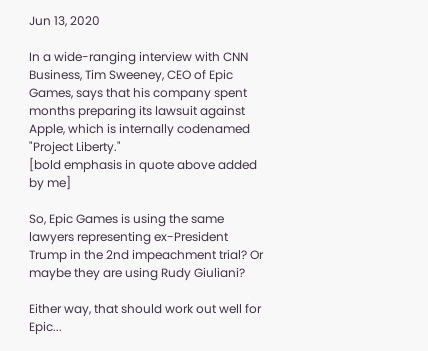Jun 13, 2020

In a wide-ranging interview with CNN Business, Tim Sweeney, CEO of Epic Games, says that his company spent months preparing its lawsuit against Apple, which is internally codenamed "Project Liberty."
[bold emphasis in quote above added by me]

So, Epic Games is using the same lawyers representing ex-President Trump in the 2nd impeachment trial? Or maybe they are using Rudy Giuliani?

Either way, that should work out well for Epic...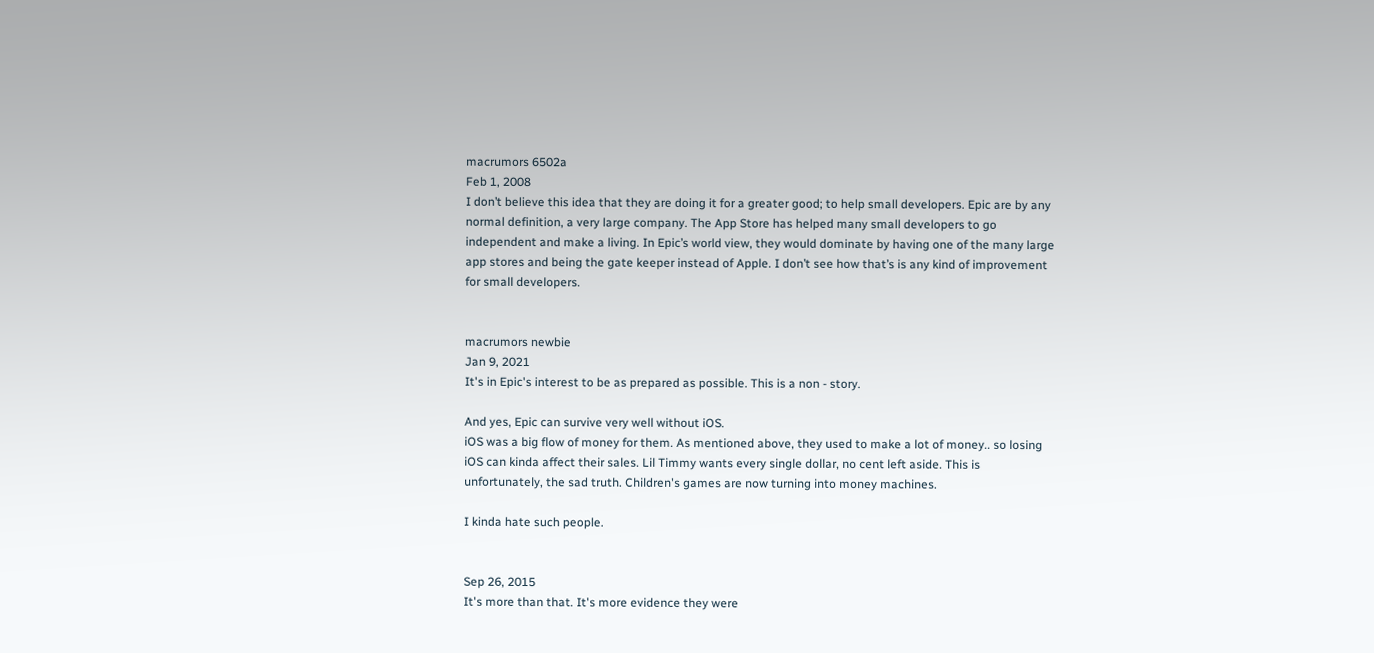macrumors 6502a
Feb 1, 2008
I don’t believe this idea that they are doing it for a greater good; to help small developers. Epic are by any normal definition, a very large company. The App Store has helped many small developers to go independent and make a living. In Epic’s world view, they would dominate by having one of the many large app stores and being the gate keeper instead of Apple. I don’t see how that’s is any kind of improvement for small developers.


macrumors newbie
Jan 9, 2021
It's in Epic's interest to be as prepared as possible. This is a non - story.

And yes, Epic can survive very well without iOS.
iOS was a big flow of money for them. As mentioned above, they used to make a lot of money.. so losing iOS can kinda affect their sales. Lil Timmy wants every single dollar, no cent left aside. This is unfortunately, the sad truth. Children's games are now turning into money machines.

I kinda hate such people.


Sep 26, 2015
It's more than that. It's more evidence they were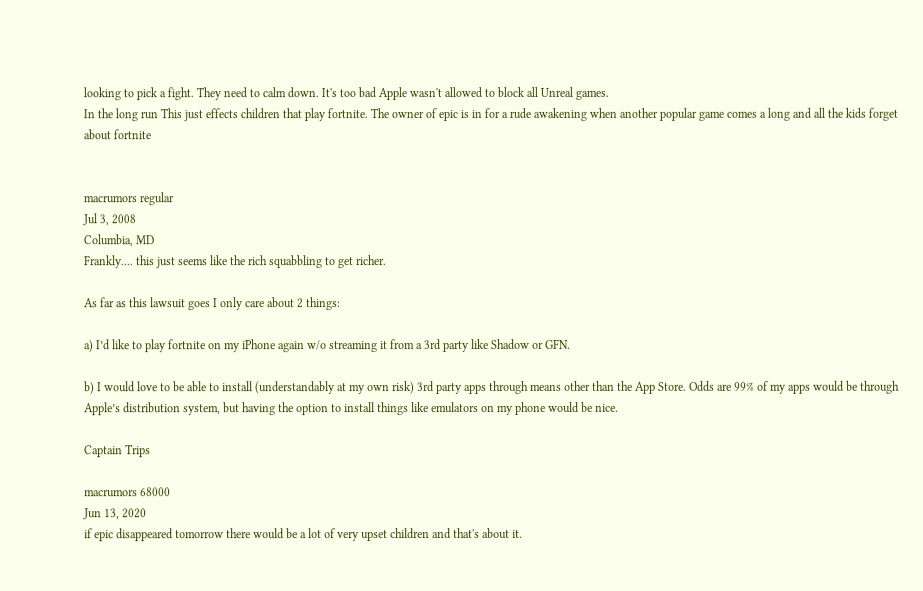looking to pick a fight. They need to calm down. It's too bad Apple wasn't allowed to block all Unreal games.
In the long run This just effects children that play fortnite. The owner of epic is in for a rude awakening when another popular game comes a long and all the kids forget about fortnite


macrumors regular
Jul 3, 2008
Columbia, MD
Frankly.... this just seems like the rich squabbling to get richer.

As far as this lawsuit goes I only care about 2 things:

a) I’d like to play fortnite on my iPhone again w/o streaming it from a 3rd party like Shadow or GFN.

b) I would love to be able to install (understandably at my own risk) 3rd party apps through means other than the App Store. Odds are 99% of my apps would be through Apple’s distribution system, but having the option to install things like emulators on my phone would be nice.

Captain Trips

macrumors 68000
Jun 13, 2020
if epic disappeared tomorrow there would be a lot of very upset children and that's about it.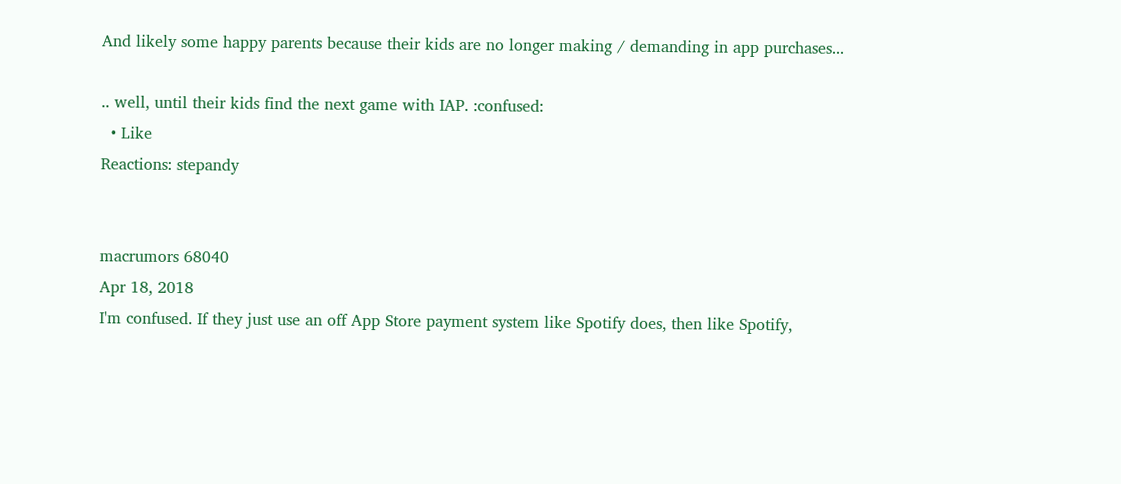And likely some happy parents because their kids are no longer making / demanding in app purchases...

.. well, until their kids find the next game with IAP. :confused:
  • Like
Reactions: stepandy


macrumors 68040
Apr 18, 2018
I'm confused. If they just use an off App Store payment system like Spotify does, then like Spotify,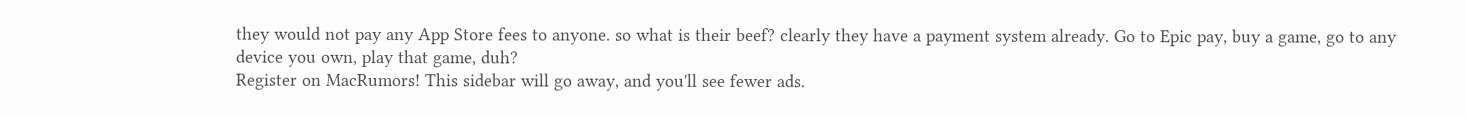they would not pay any App Store fees to anyone. so what is their beef? clearly they have a payment system already. Go to Epic pay, buy a game, go to any device you own, play that game, duh?
Register on MacRumors! This sidebar will go away, and you'll see fewer ads.